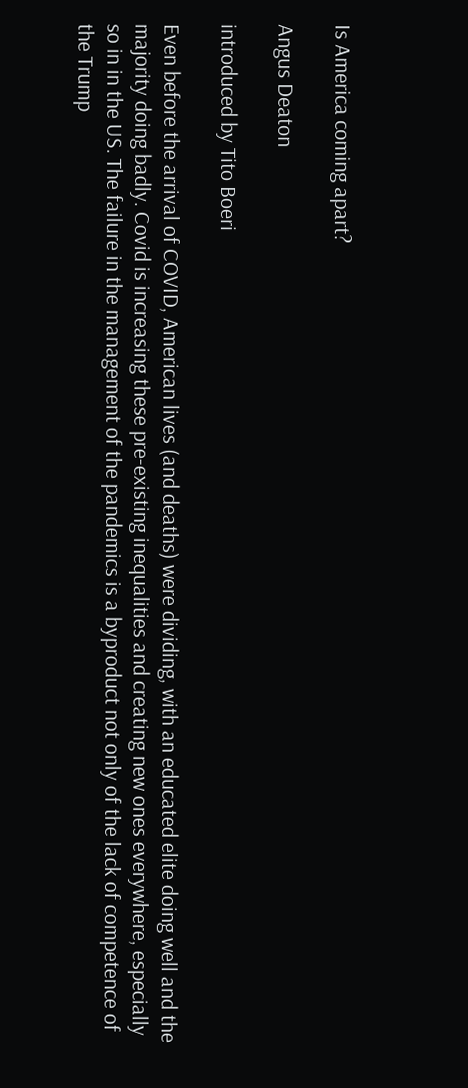Is America coming apart?

Angus Deaton

introduced by Tito Boeri

Even before the arrival of COVID, American lives (and deaths) were dividing, with an educated elite doing well and the majority doing badly. Covid is increasing these pre-existing inequalities and creating new ones everywhere, especially so in in the US. The failure in the management of the pandemics is a byproduct not only of the lack of competence of the Trump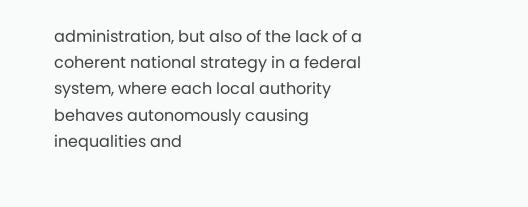administration, but also of the lack of a coherent national strategy in a federal system, where each local authority behaves autonomously causing inequalities and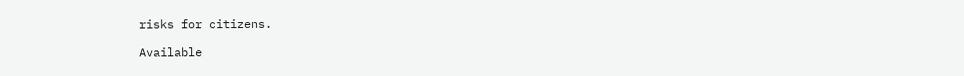risks for citizens.

Available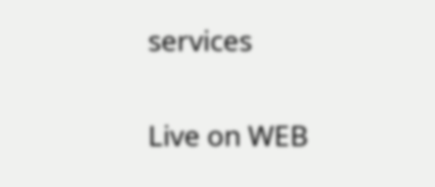services

Live on WEB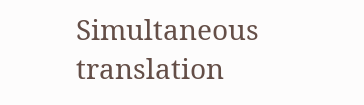Simultaneous translation